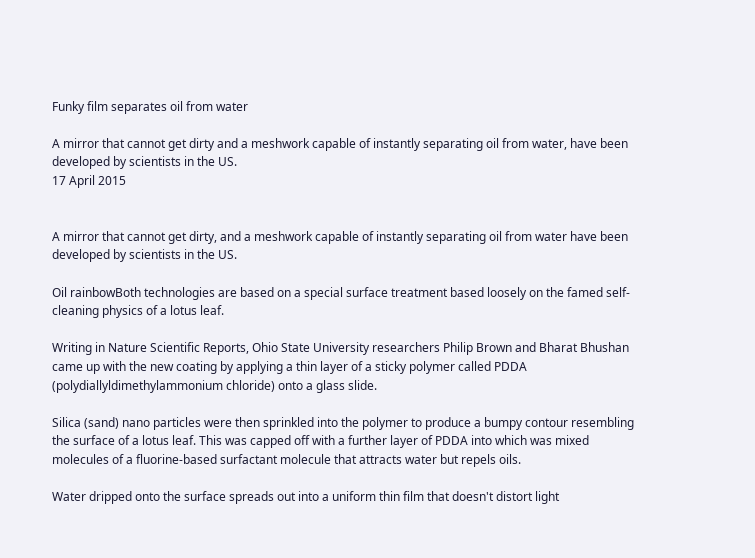Funky film separates oil from water

A mirror that cannot get dirty and a meshwork capable of instantly separating oil from water, have been developed by scientists in the US.
17 April 2015


A mirror that cannot get dirty, and a meshwork capable of instantly separating oil from water have been developed by scientists in the US.

Oil rainbowBoth technologies are based on a special surface treatment based loosely on the famed self-cleaning physics of a lotus leaf.

Writing in Nature Scientific Reports, Ohio State University researchers Philip Brown and Bharat Bhushan came up with the new coating by applying a thin layer of a sticky polymer called PDDA (polydiallyldimethylammonium chloride) onto a glass slide.

Silica (sand) nano particles were then sprinkled into the polymer to produce a bumpy contour resembling the surface of a lotus leaf. This was capped off with a further layer of PDDA into which was mixed molecules of a fluorine-based surfactant molecule that attracts water but repels oils.

Water dripped onto the surface spreads out into a uniform thin film that doesn't distort light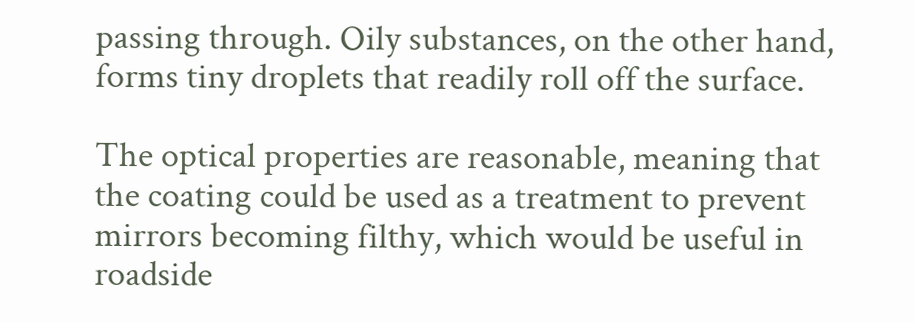passing through. Oily substances, on the other hand, forms tiny droplets that readily roll off the surface.

The optical properties are reasonable, meaning that the coating could be used as a treatment to prevent mirrors becoming filthy, which would be useful in roadside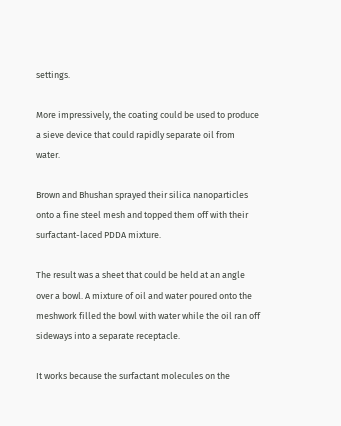settings.

More impressively, the coating could be used to produce a sieve device that could rapidly separate oil from water.

Brown and Bhushan sprayed their silica nanoparticles onto a fine steel mesh and topped them off with their surfactant-laced PDDA mixture.

The result was a sheet that could be held at an angle over a bowl. A mixture of oil and water poured onto the meshwork filled the bowl with water while the oil ran off sideways into a separate receptacle.

It works because the surfactant molecules on the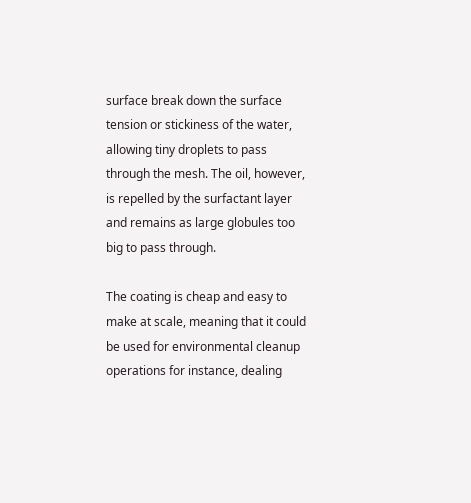surface break down the surface tension or stickiness of the water, allowing tiny droplets to pass through the mesh. The oil, however, is repelled by the surfactant layer and remains as large globules too big to pass through.

The coating is cheap and easy to make at scale, meaning that it could be used for environmental cleanup operations for instance, dealing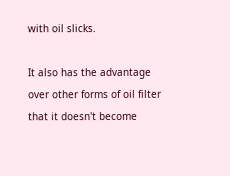with oil slicks.

It also has the advantage over other forms of oil filter that it doesn't become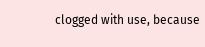clogged with use, because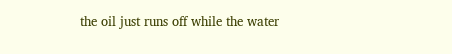the oil just runs off while the water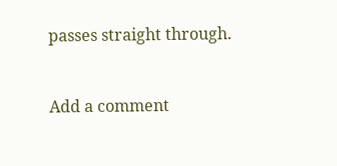passes straight through.


Add a comment